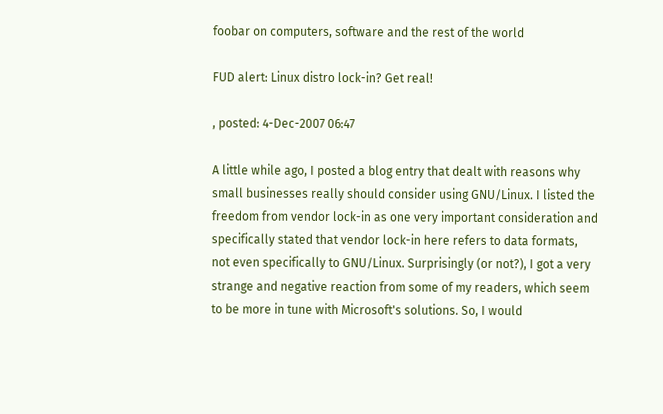foobar on computers, software and the rest of the world

FUD alert: Linux distro lock-in? Get real!

, posted: 4-Dec-2007 06:47

A little while ago, I posted a blog entry that dealt with reasons why small businesses really should consider using GNU/Linux. I listed the freedom from vendor lock-in as one very important consideration and specifically stated that vendor lock-in here refers to data formats, not even specifically to GNU/Linux. Surprisingly (or not?), I got a very strange and negative reaction from some of my readers, which seem to be more in tune with Microsoft's solutions. So, I would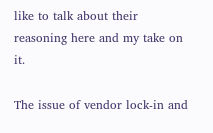like to talk about their reasoning here and my take on it.

The issue of vendor lock-in and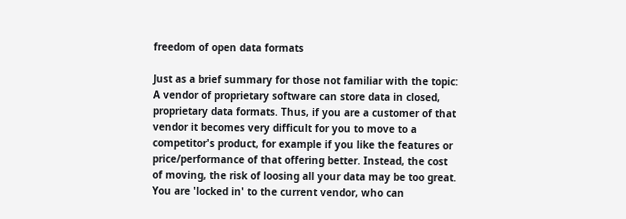freedom of open data formats

Just as a brief summary for those not familiar with the topic: A vendor of proprietary software can store data in closed, proprietary data formats. Thus, if you are a customer of that vendor it becomes very difficult for you to move to a competitor's product, for example if you like the features or price/performance of that offering better. Instead, the cost of moving, the risk of loosing all your data may be too great. You are 'locked in' to the current vendor, who can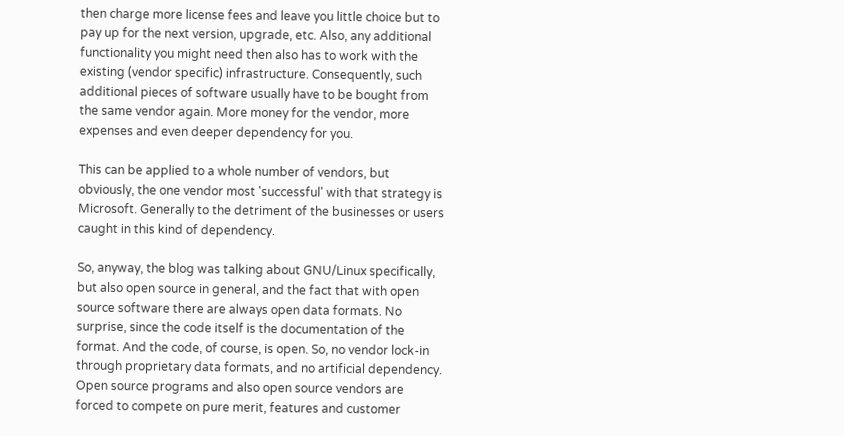then charge more license fees and leave you little choice but to pay up for the next version, upgrade, etc. Also, any additional functionality you might need then also has to work with the existing (vendor specific) infrastructure. Consequently, such additional pieces of software usually have to be bought from the same vendor again. More money for the vendor, more expenses and even deeper dependency for you.

This can be applied to a whole number of vendors, but obviously, the one vendor most 'successful' with that strategy is Microsoft. Generally to the detriment of the businesses or users caught in this kind of dependency.

So, anyway, the blog was talking about GNU/Linux specifically, but also open source in general, and the fact that with open source software there are always open data formats. No surprise, since the code itself is the documentation of the format. And the code, of course, is open. So, no vendor lock-in through proprietary data formats, and no artificial dependency. Open source programs and also open source vendors are forced to compete on pure merit, features and customer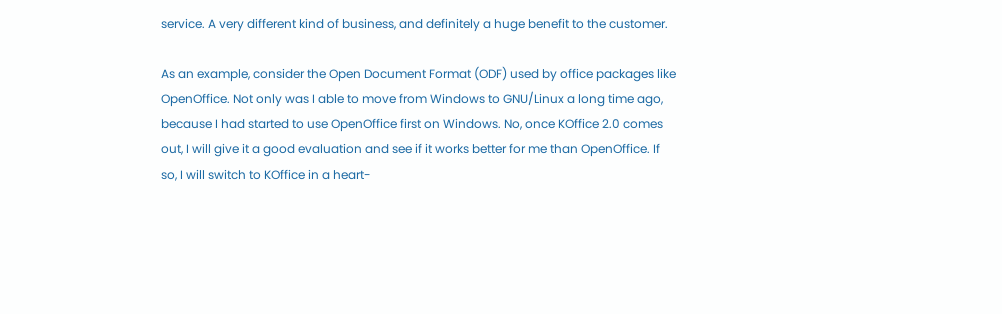service. A very different kind of business, and definitely a huge benefit to the customer.

As an example, consider the Open Document Format (ODF) used by office packages like OpenOffice. Not only was I able to move from Windows to GNU/Linux a long time ago, because I had started to use OpenOffice first on Windows. No, once KOffice 2.0 comes out, I will give it a good evaluation and see if it works better for me than OpenOffice. If so, I will switch to KOffice in a heart-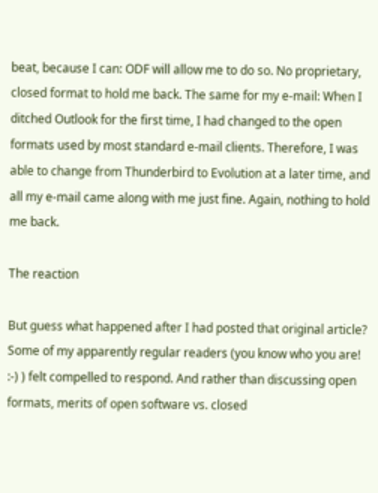beat, because I can: ODF will allow me to do so. No proprietary, closed format to hold me back. The same for my e-mail: When I ditched Outlook for the first time, I had changed to the open formats used by most standard e-mail clients. Therefore, I was able to change from Thunderbird to Evolution at a later time, and all my e-mail came along with me just fine. Again, nothing to hold me back.

The reaction

But guess what happened after I had posted that original article? Some of my apparently regular readers (you know who you are! :-) ) felt compelled to respond. And rather than discussing open formats, merits of open software vs. closed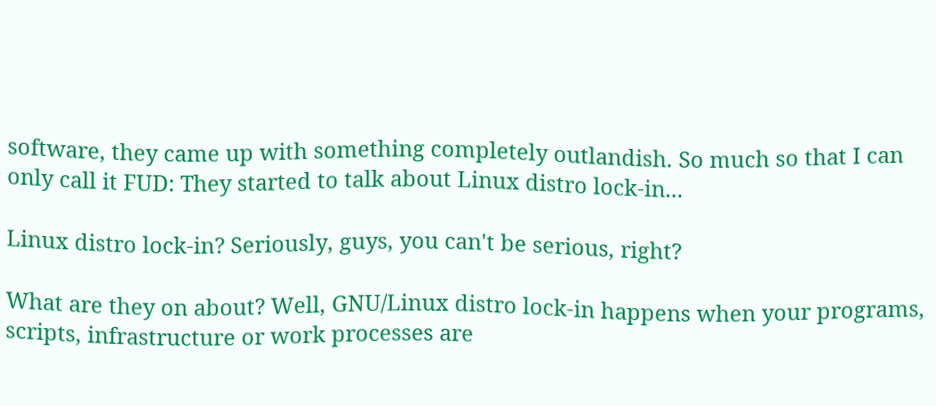software, they came up with something completely outlandish. So much so that I can only call it FUD: They started to talk about Linux distro lock-in...

Linux distro lock-in? Seriously, guys, you can't be serious, right?

What are they on about? Well, GNU/Linux distro lock-in happens when your programs, scripts, infrastructure or work processes are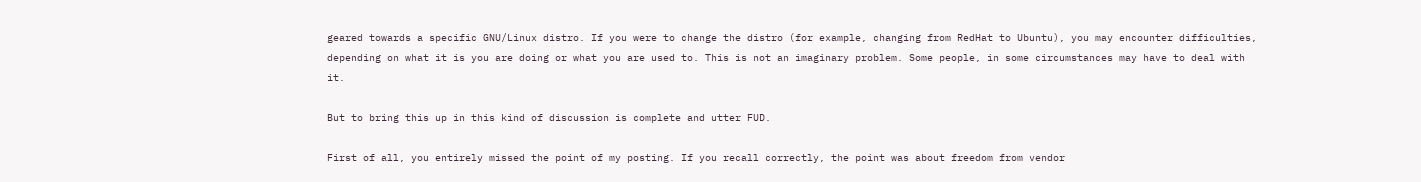geared towards a specific GNU/Linux distro. If you were to change the distro (for example, changing from RedHat to Ubuntu), you may encounter difficulties, depending on what it is you are doing or what you are used to. This is not an imaginary problem. Some people, in some circumstances may have to deal with it.

But to bring this up in this kind of discussion is complete and utter FUD.

First of all, you entirely missed the point of my posting. If you recall correctly, the point was about freedom from vendor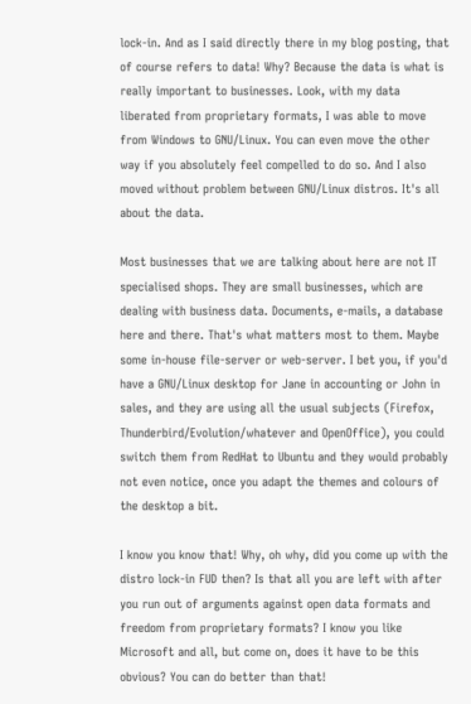lock-in. And as I said directly there in my blog posting, that of course refers to data! Why? Because the data is what is really important to businesses. Look, with my data liberated from proprietary formats, I was able to move from Windows to GNU/Linux. You can even move the other way if you absolutely feel compelled to do so. And I also moved without problem between GNU/Linux distros. It's all about the data.

Most businesses that we are talking about here are not IT specialised shops. They are small businesses, which are dealing with business data. Documents, e-mails, a database here and there. That's what matters most to them. Maybe some in-house file-server or web-server. I bet you, if you'd have a GNU/Linux desktop for Jane in accounting or John in sales, and they are using all the usual subjects (Firefox, Thunderbird/Evolution/whatever and OpenOffice), you could switch them from RedHat to Ubuntu and they would probably not even notice, once you adapt the themes and colours of the desktop a bit.

I know you know that! Why, oh why, did you come up with the distro lock-in FUD then? Is that all you are left with after you run out of arguments against open data formats and freedom from proprietary formats? I know you like Microsoft and all, but come on, does it have to be this obvious? You can do better than that!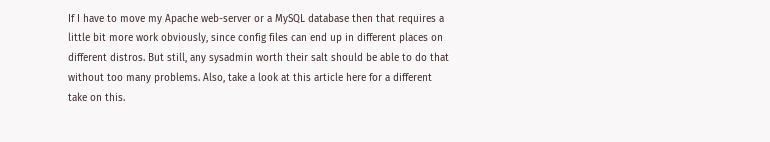If I have to move my Apache web-server or a MySQL database then that requires a little bit more work obviously, since config files can end up in different places on different distros. But still, any sysadmin worth their salt should be able to do that without too many problems. Also, take a look at this article here for a different take on this.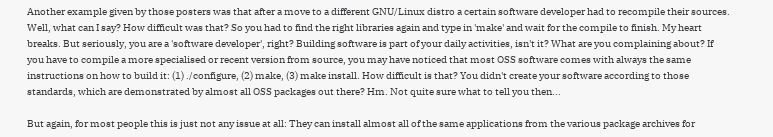Another example given by those posters was that after a move to a different GNU/Linux distro a certain software developer had to recompile their sources. Well, what can I say? How difficult was that? So you had to find the right libraries again and type in 'make' and wait for the compile to finish. My heart breaks. But seriously, you are a 'software developer', right? Building software is part of your daily activities, isn't it? What are you complaining about? If you have to compile a more specialised or recent version from source, you may have noticed that most OSS software comes with always the same instructions on how to build it: (1) ./configure, (2) make, (3) make install. How difficult is that? You didn't create your software according to those standards, which are demonstrated by almost all OSS packages out there? Hm. Not quite sure what to tell you then...

But again, for most people this is just not any issue at all: They can install almost all of the same applications from the various package archives for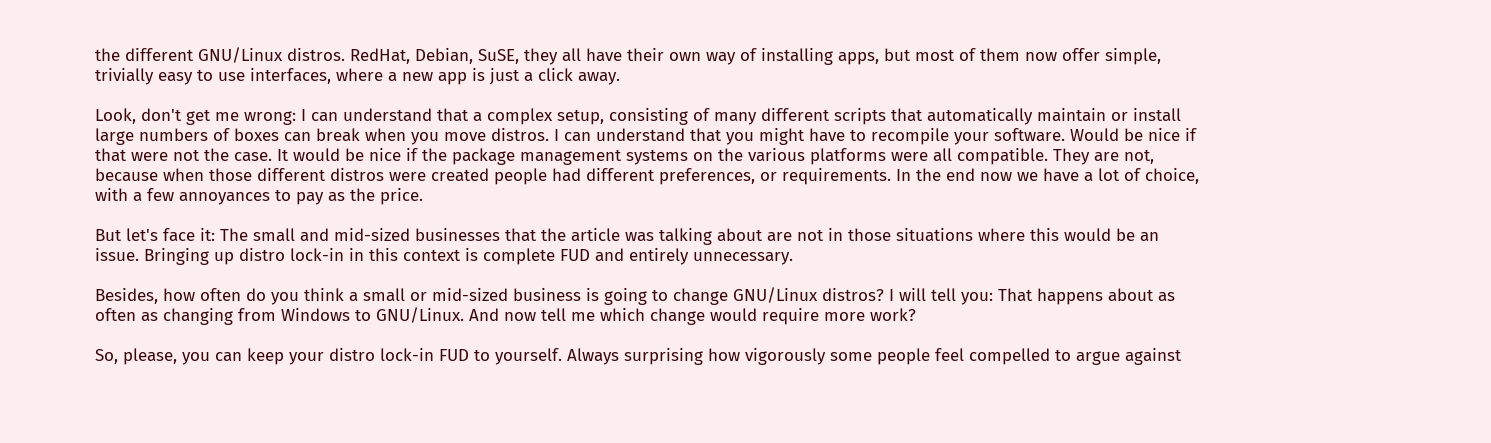the different GNU/Linux distros. RedHat, Debian, SuSE, they all have their own way of installing apps, but most of them now offer simple, trivially easy to use interfaces, where a new app is just a click away.

Look, don't get me wrong: I can understand that a complex setup, consisting of many different scripts that automatically maintain or install large numbers of boxes can break when you move distros. I can understand that you might have to recompile your software. Would be nice if that were not the case. It would be nice if the package management systems on the various platforms were all compatible. They are not, because when those different distros were created people had different preferences, or requirements. In the end now we have a lot of choice, with a few annoyances to pay as the price.

But let's face it: The small and mid-sized businesses that the article was talking about are not in those situations where this would be an issue. Bringing up distro lock-in in this context is complete FUD and entirely unnecessary.

Besides, how often do you think a small or mid-sized business is going to change GNU/Linux distros? I will tell you: That happens about as often as changing from Windows to GNU/Linux. And now tell me which change would require more work?

So, please, you can keep your distro lock-in FUD to yourself. Always surprising how vigorously some people feel compelled to argue against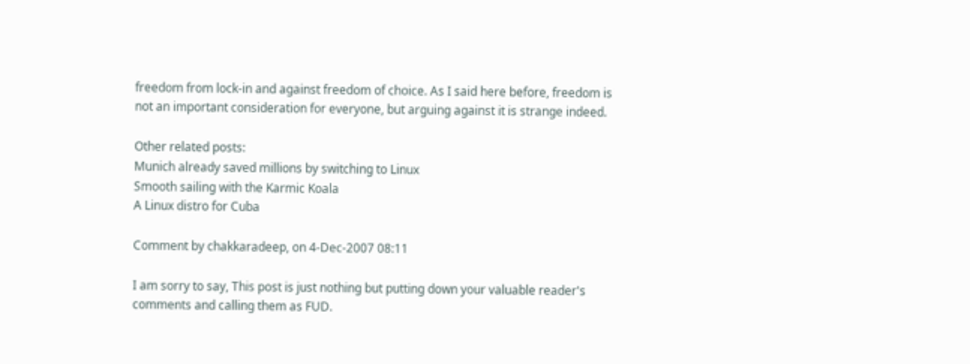freedom from lock-in and against freedom of choice. As I said here before, freedom is not an important consideration for everyone, but arguing against it is strange indeed.

Other related posts:
Munich already saved millions by switching to Linux
Smooth sailing with the Karmic Koala
A Linux distro for Cuba

Comment by chakkaradeep, on 4-Dec-2007 08:11

I am sorry to say, This post is just nothing but putting down your valuable reader's comments and calling them as FUD.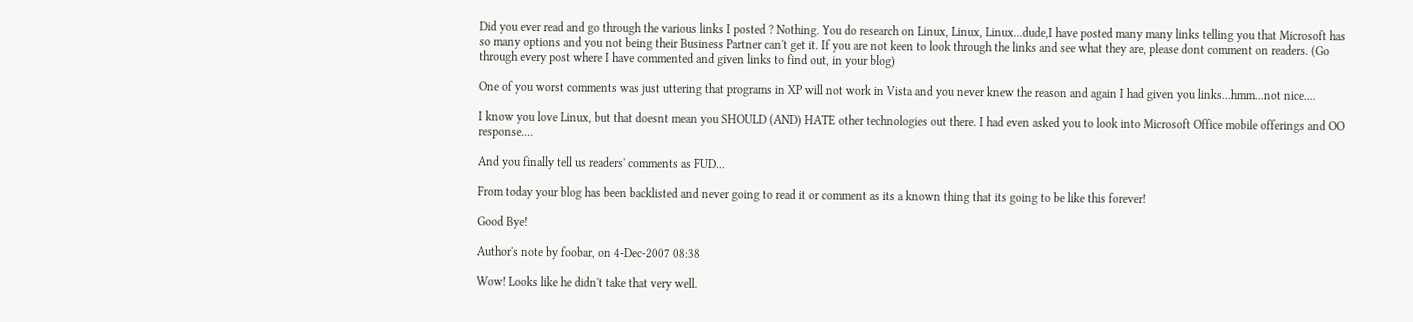Did you ever read and go through the various links I posted ? Nothing. You do research on Linux, Linux, Linux...dude,I have posted many many links telling you that Microsoft has so many options and you not being their Business Partner can't get it. If you are not keen to look through the links and see what they are, please dont comment on readers. (Go through every post where I have commented and given links to find out, in your blog)

One of you worst comments was just uttering that programs in XP will not work in Vista and you never knew the reason and again I had given you links...hmm...not nice....

I know you love Linux, but that doesnt mean you SHOULD (AND) HATE other technologies out there. I had even asked you to look into Microsoft Office mobile offerings and OO response....

And you finally tell us readers' comments as FUD...

From today your blog has been backlisted and never going to read it or comment as its a known thing that its going to be like this forever!

Good Bye!

Author's note by foobar, on 4-Dec-2007 08:38

Wow! Looks like he didn't take that very well.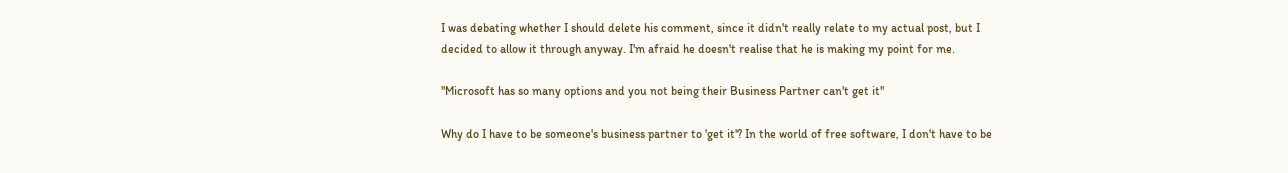I was debating whether I should delete his comment, since it didn't really relate to my actual post, but I decided to allow it through anyway. I'm afraid he doesn't realise that he is making my point for me.

"Microsoft has so many options and you not being their Business Partner can't get it"

Why do I have to be someone's business partner to 'get it'? In the world of free software, I don't have to be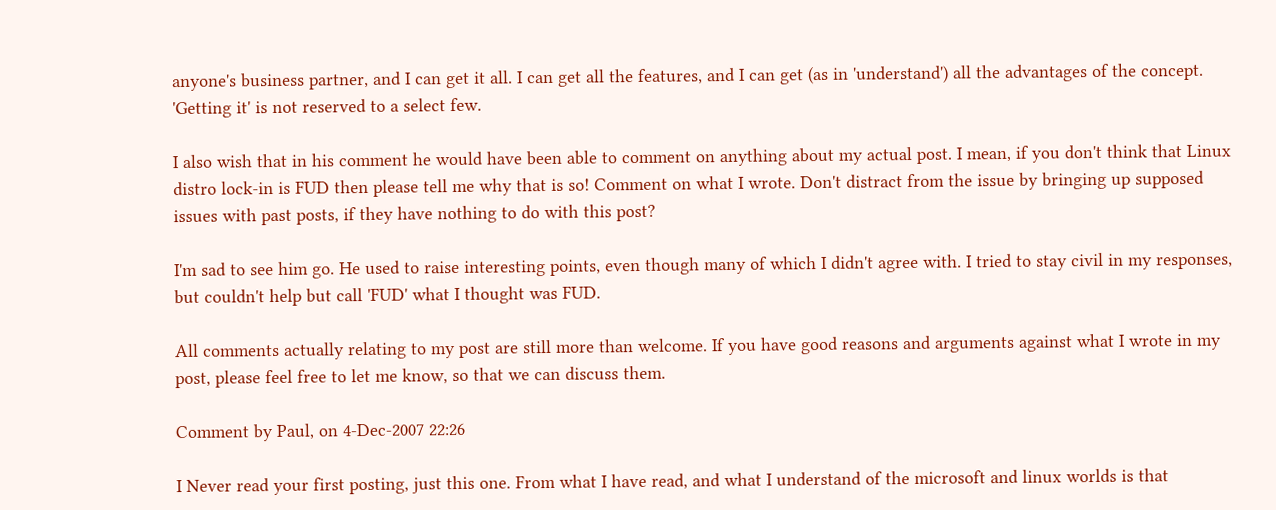anyone's business partner, and I can get it all. I can get all the features, and I can get (as in 'understand') all the advantages of the concept. 'Getting it' is not reserved to a select few.

I also wish that in his comment he would have been able to comment on anything about my actual post. I mean, if you don't think that Linux distro lock-in is FUD then please tell me why that is so! Comment on what I wrote. Don't distract from the issue by bringing up supposed issues with past posts, if they have nothing to do with this post?

I'm sad to see him go. He used to raise interesting points, even though many of which I didn't agree with. I tried to stay civil in my responses, but couldn't help but call 'FUD' what I thought was FUD.

All comments actually relating to my post are still more than welcome. If you have good reasons and arguments against what I wrote in my post, please feel free to let me know, so that we can discuss them.

Comment by Paul, on 4-Dec-2007 22:26

I Never read your first posting, just this one. From what I have read, and what I understand of the microsoft and linux worlds is that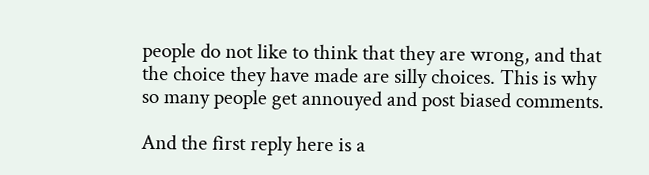people do not like to think that they are wrong, and that the choice they have made are silly choices. This is why so many people get annouyed and post biased comments.

And the first reply here is a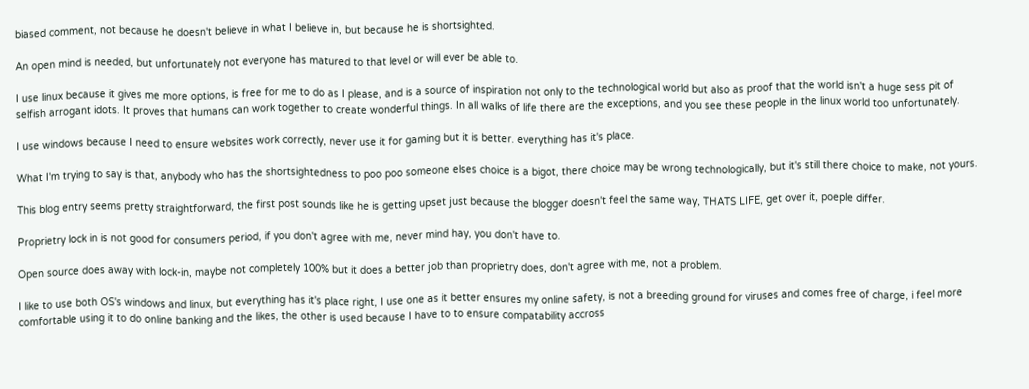biased comment, not because he doesn't believe in what I believe in, but because he is shortsighted.

An open mind is needed, but unfortunately not everyone has matured to that level or will ever be able to.

I use linux because it gives me more options, is free for me to do as I please, and is a source of inspiration not only to the technological world but also as proof that the world isn't a huge sess pit of selfish arrogant idots. It proves that humans can work together to create wonderful things. In all walks of life there are the exceptions, and you see these people in the linux world too unfortunately.

I use windows because I need to ensure websites work correctly, never use it for gaming but it is better. everything has it's place.

What I'm trying to say is that, anybody who has the shortsightedness to poo poo someone elses choice is a bigot, there choice may be wrong technologically, but it's still there choice to make, not yours.

This blog entry seems pretty straightforward, the first post sounds like he is getting upset just because the blogger doesn't feel the same way, THATS LIFE, get over it, poeple differ.

Proprietry lock in is not good for consumers period, if you don't agree with me, never mind hay, you don't have to.

Open source does away with lock-in, maybe not completely 100% but it does a better job than proprietry does, don't agree with me, not a problem.

I like to use both OS's windows and linux, but everything has it's place right, I use one as it better ensures my online safety, is not a breeding ground for viruses and comes free of charge, i feel more comfortable using it to do online banking and the likes, the other is used because I have to to ensure compatability accross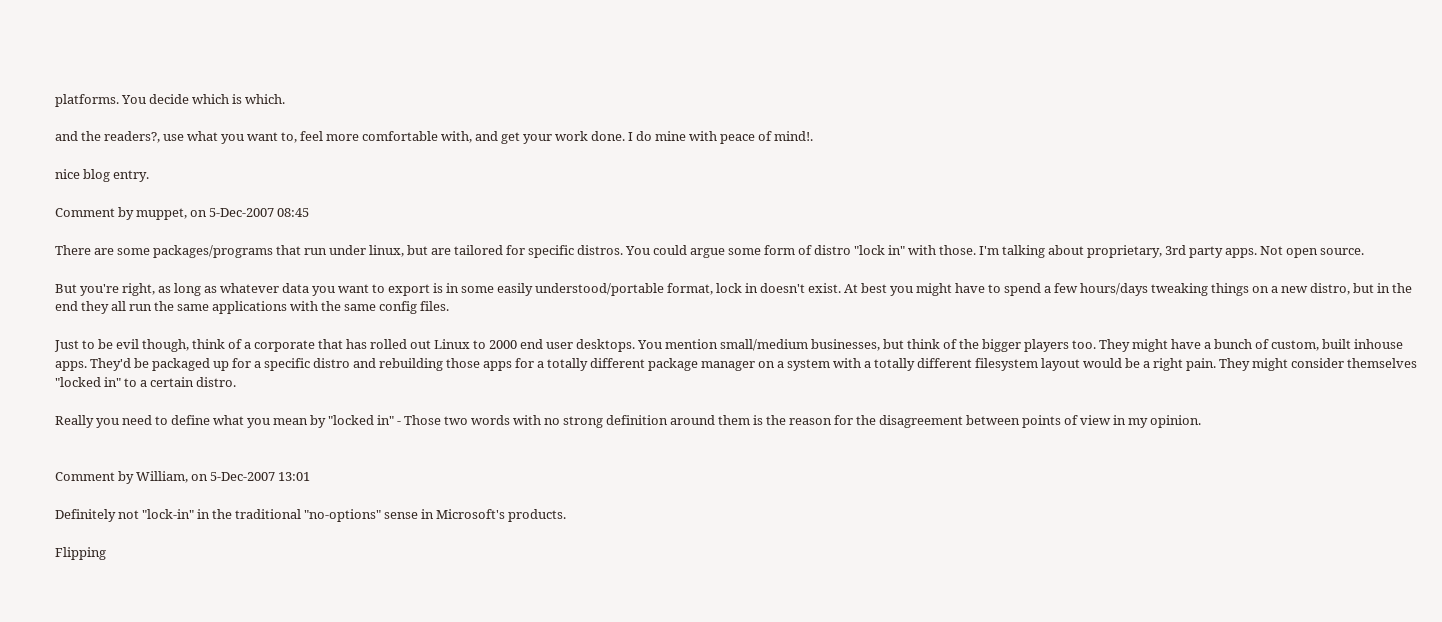platforms. You decide which is which.

and the readers?, use what you want to, feel more comfortable with, and get your work done. I do mine with peace of mind!.

nice blog entry.

Comment by muppet, on 5-Dec-2007 08:45

There are some packages/programs that run under linux, but are tailored for specific distros. You could argue some form of distro "lock in" with those. I'm talking about proprietary, 3rd party apps. Not open source.

But you're right, as long as whatever data you want to export is in some easily understood/portable format, lock in doesn't exist. At best you might have to spend a few hours/days tweaking things on a new distro, but in the end they all run the same applications with the same config files.

Just to be evil though, think of a corporate that has rolled out Linux to 2000 end user desktops. You mention small/medium businesses, but think of the bigger players too. They might have a bunch of custom, built inhouse apps. They'd be packaged up for a specific distro and rebuilding those apps for a totally different package manager on a system with a totally different filesystem layout would be a right pain. They might consider themselves "locked in" to a certain distro.

Really you need to define what you mean by "locked in" - Those two words with no strong definition around them is the reason for the disagreement between points of view in my opinion.


Comment by William, on 5-Dec-2007 13:01

Definitely not "lock-in" in the traditional "no-options" sense in Microsoft's products.

Flipping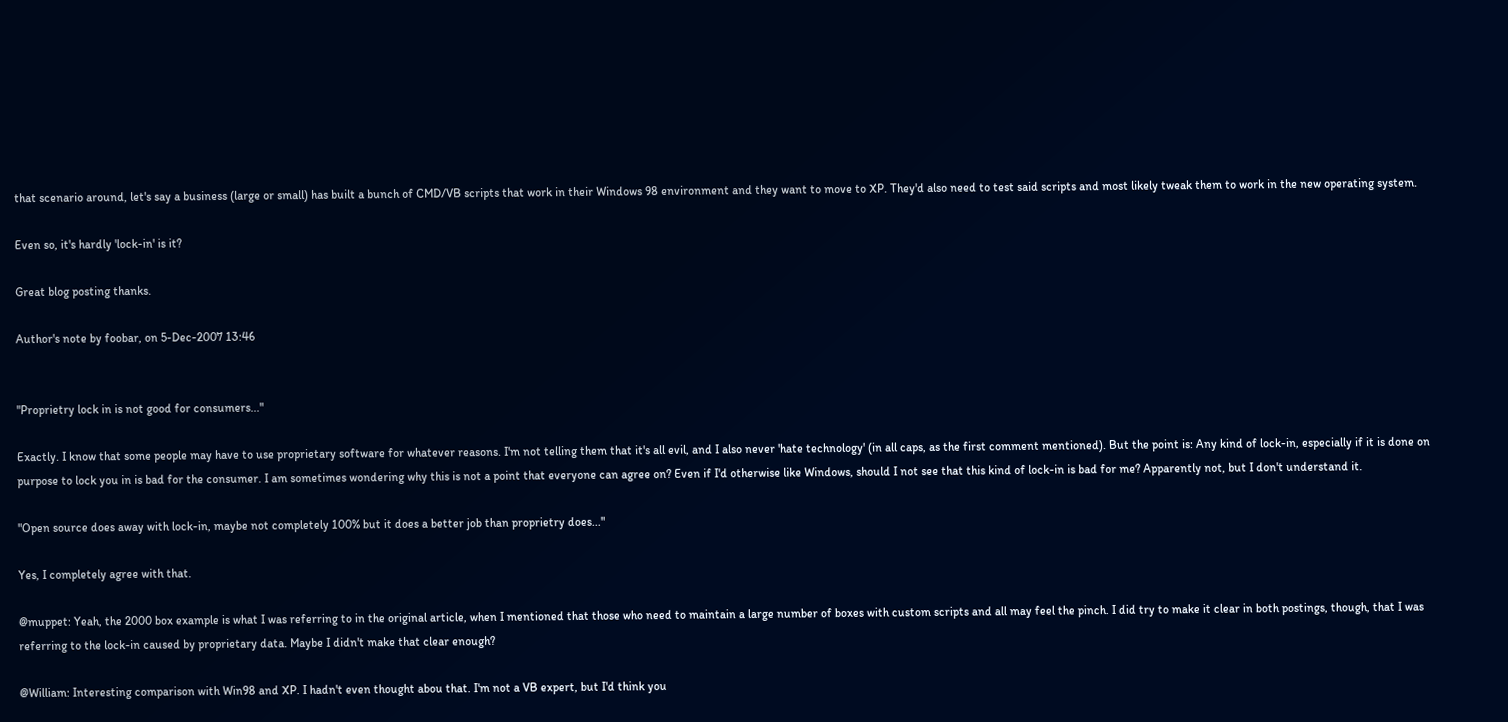that scenario around, let's say a business (large or small) has built a bunch of CMD/VB scripts that work in their Windows 98 environment and they want to move to XP. They'd also need to test said scripts and most likely tweak them to work in the new operating system.

Even so, it's hardly 'lock-in' is it?

Great blog posting thanks.

Author's note by foobar, on 5-Dec-2007 13:46


"Proprietry lock in is not good for consumers..."

Exactly. I know that some people may have to use proprietary software for whatever reasons. I'm not telling them that it's all evil, and I also never 'hate technology' (in all caps, as the first comment mentioned). But the point is: Any kind of lock-in, especially if it is done on purpose to lock you in is bad for the consumer. I am sometimes wondering why this is not a point that everyone can agree on? Even if I'd otherwise like Windows, should I not see that this kind of lock-in is bad for me? Apparently not, but I don't understand it.

"Open source does away with lock-in, maybe not completely 100% but it does a better job than proprietry does..."

Yes, I completely agree with that.

@muppet: Yeah, the 2000 box example is what I was referring to in the original article, when I mentioned that those who need to maintain a large number of boxes with custom scripts and all may feel the pinch. I did try to make it clear in both postings, though, that I was referring to the lock-in caused by proprietary data. Maybe I didn't make that clear enough?

@William: Interesting comparison with Win98 and XP. I hadn't even thought abou that. I'm not a VB expert, but I'd think you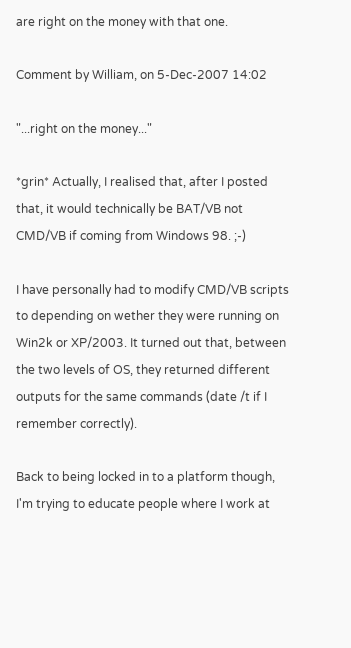are right on the money with that one.

Comment by William, on 5-Dec-2007 14:02

"...right on the money..."

*grin* Actually, I realised that, after I posted that, it would technically be BAT/VB not CMD/VB if coming from Windows 98. ;-)

I have personally had to modify CMD/VB scripts to depending on wether they were running on Win2k or XP/2003. It turned out that, between the two levels of OS, they returned different outputs for the same commands (date /t if I remember correctly).

Back to being locked in to a platform though, I'm trying to educate people where I work at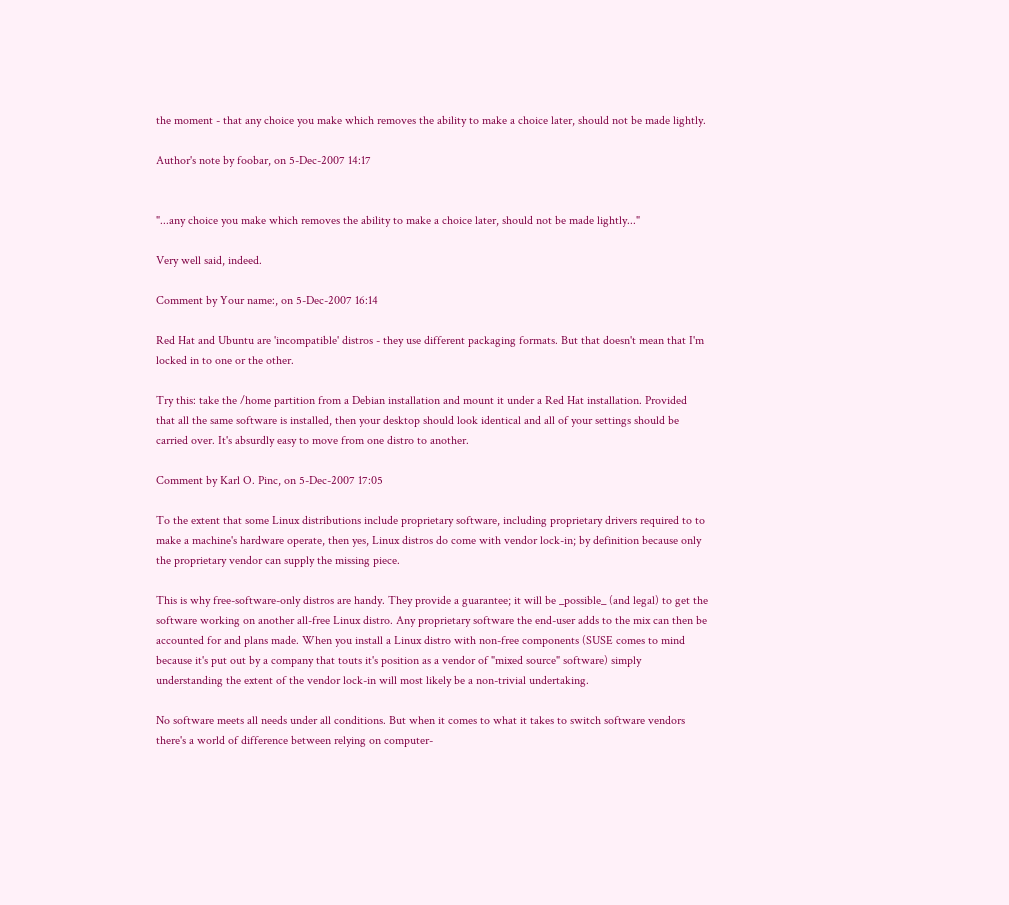the moment - that any choice you make which removes the ability to make a choice later, should not be made lightly.

Author's note by foobar, on 5-Dec-2007 14:17


"...any choice you make which removes the ability to make a choice later, should not be made lightly..."

Very well said, indeed.

Comment by Your name:, on 5-Dec-2007 16:14

Red Hat and Ubuntu are 'incompatible' distros - they use different packaging formats. But that doesn't mean that I'm locked in to one or the other.

Try this: take the /home partition from a Debian installation and mount it under a Red Hat installation. Provided that all the same software is installed, then your desktop should look identical and all of your settings should be carried over. It's absurdly easy to move from one distro to another.

Comment by Karl O. Pinc, on 5-Dec-2007 17:05

To the extent that some Linux distributions include proprietary software, including proprietary drivers required to to make a machine's hardware operate, then yes, Linux distros do come with vendor lock-in; by definition because only the proprietary vendor can supply the missing piece.

This is why free-software-only distros are handy. They provide a guarantee; it will be _possible_ (and legal) to get the software working on another all-free Linux distro. Any proprietary software the end-user adds to the mix can then be accounted for and plans made. When you install a Linux distro with non-free components (SUSE comes to mind because it's put out by a company that touts it's position as a vendor of "mixed source" software) simply understanding the extent of the vendor lock-in will most likely be a non-trivial undertaking.

No software meets all needs under all conditions. But when it comes to what it takes to switch software vendors there's a world of difference between relying on computer-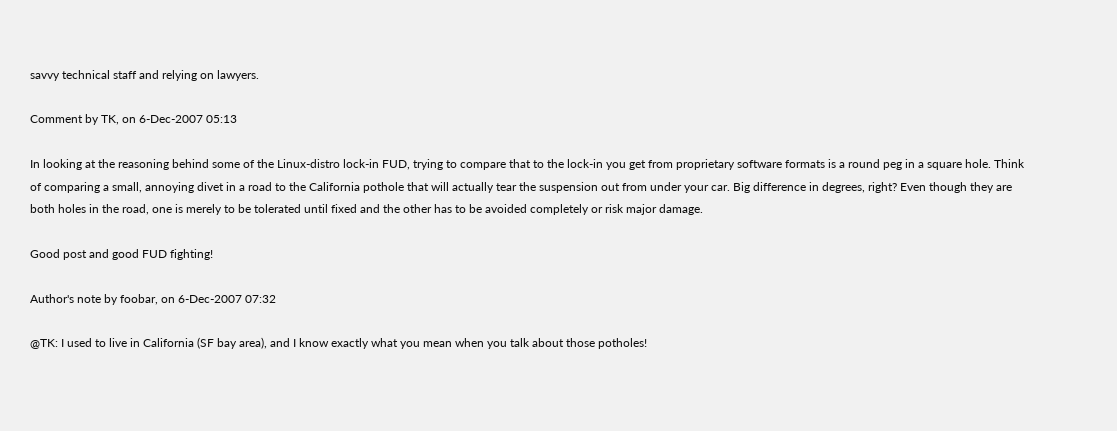savvy technical staff and relying on lawyers.

Comment by TK, on 6-Dec-2007 05:13

In looking at the reasoning behind some of the Linux-distro lock-in FUD, trying to compare that to the lock-in you get from proprietary software formats is a round peg in a square hole. Think of comparing a small, annoying divet in a road to the California pothole that will actually tear the suspension out from under your car. Big difference in degrees, right? Even though they are both holes in the road, one is merely to be tolerated until fixed and the other has to be avoided completely or risk major damage.

Good post and good FUD fighting!

Author's note by foobar, on 6-Dec-2007 07:32

@TK: I used to live in California (SF bay area), and I know exactly what you mean when you talk about those potholes!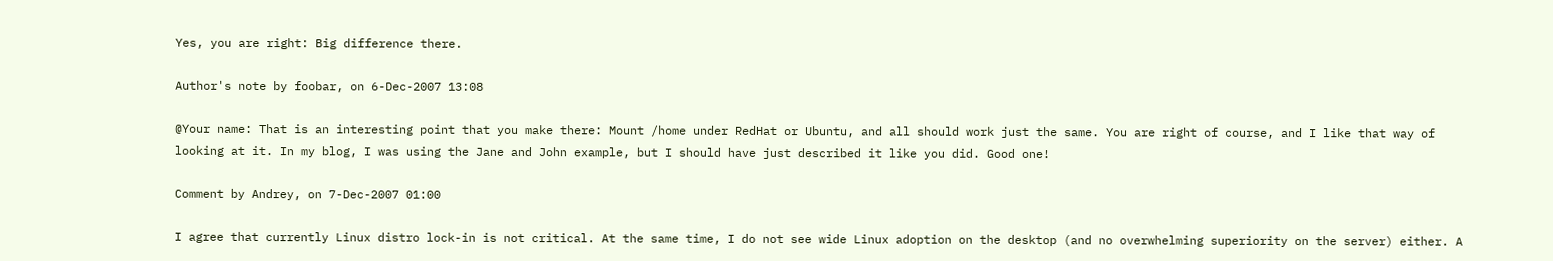Yes, you are right: Big difference there.

Author's note by foobar, on 6-Dec-2007 13:08

@Your name: That is an interesting point that you make there: Mount /home under RedHat or Ubuntu, and all should work just the same. You are right of course, and I like that way of looking at it. In my blog, I was using the Jane and John example, but I should have just described it like you did. Good one!

Comment by Andrey, on 7-Dec-2007 01:00

I agree that currently Linux distro lock-in is not critical. At the same time, I do not see wide Linux adoption on the desktop (and no overwhelming superiority on the server) either. A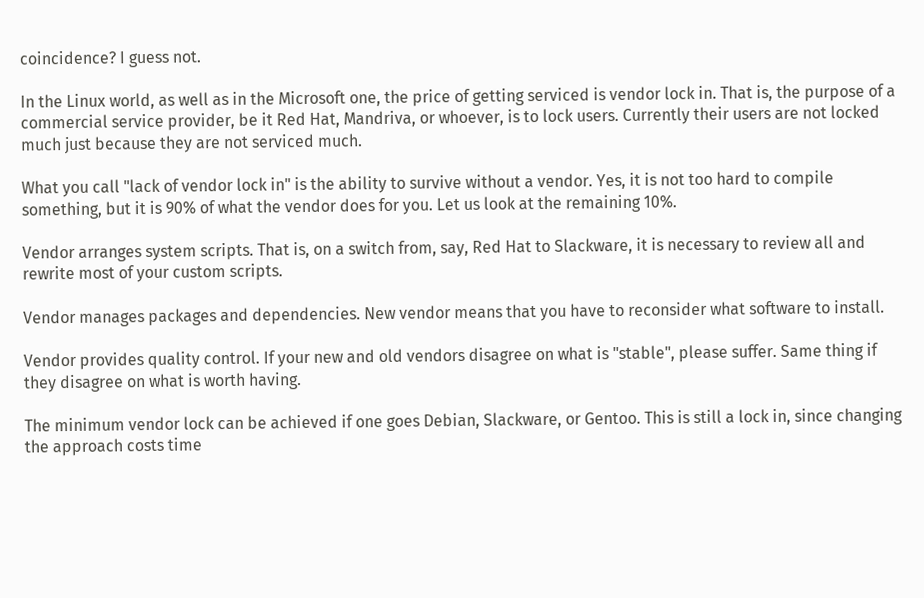coincidence? I guess not.

In the Linux world, as well as in the Microsoft one, the price of getting serviced is vendor lock in. That is, the purpose of a commercial service provider, be it Red Hat, Mandriva, or whoever, is to lock users. Currently their users are not locked much just because they are not serviced much.

What you call "lack of vendor lock in" is the ability to survive without a vendor. Yes, it is not too hard to compile something, but it is 90% of what the vendor does for you. Let us look at the remaining 10%.

Vendor arranges system scripts. That is, on a switch from, say, Red Hat to Slackware, it is necessary to review all and rewrite most of your custom scripts.

Vendor manages packages and dependencies. New vendor means that you have to reconsider what software to install.

Vendor provides quality control. If your new and old vendors disagree on what is "stable", please suffer. Same thing if they disagree on what is worth having.

The minimum vendor lock can be achieved if one goes Debian, Slackware, or Gentoo. This is still a lock in, since changing the approach costs time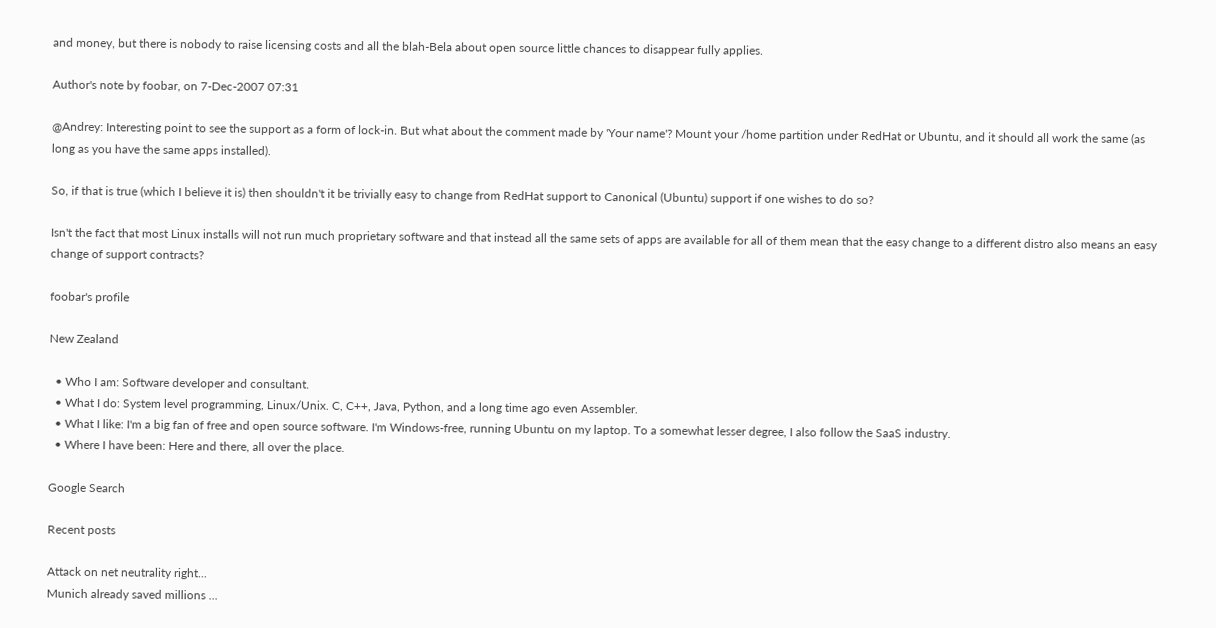and money, but there is nobody to raise licensing costs and all the blah-Bela about open source little chances to disappear fully applies.

Author's note by foobar, on 7-Dec-2007 07:31

@Andrey: Interesting point to see the support as a form of lock-in. But what about the comment made by 'Your name'? Mount your /home partition under RedHat or Ubuntu, and it should all work the same (as long as you have the same apps installed).

So, if that is true (which I believe it is) then shouldn't it be trivially easy to change from RedHat support to Canonical (Ubuntu) support if one wishes to do so?

Isn't the fact that most Linux installs will not run much proprietary software and that instead all the same sets of apps are available for all of them mean that the easy change to a different distro also means an easy change of support contracts?

foobar's profile

New Zealand

  • Who I am: Software developer and consultant.
  • What I do: System level programming, Linux/Unix. C, C++, Java, Python, and a long time ago even Assembler.
  • What I like: I'm a big fan of free and open source software. I'm Windows-free, running Ubuntu on my laptop. To a somewhat lesser degree, I also follow the SaaS industry.
  • Where I have been: Here and there, all over the place.

Google Search

Recent posts

Attack on net neutrality right...
Munich already saved millions ...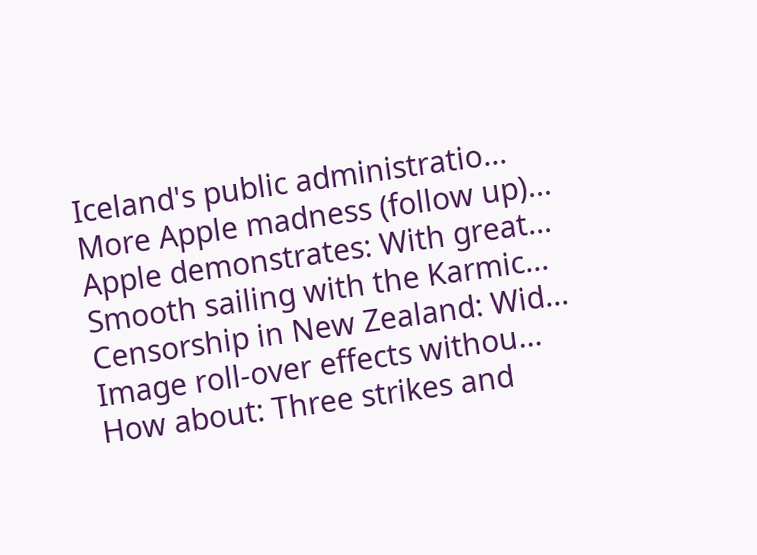Iceland's public administratio...
More Apple madness (follow up)...
Apple demonstrates: With great...
Smooth sailing with the Karmic...
Censorship in New Zealand: Wid...
Image roll-over effects withou...
How about: Three strikes and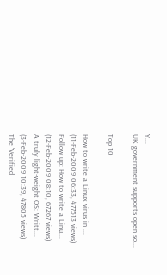Y...
UK government supports open so...

Top 10

How to write a Linux virus in ...
(11-Feb-2009 06:33, 477513 views)
Follow up: How to write a Linu...
(12-Feb-2009 08:10, 67267 views)
A truly light-weight OS: Writt...
(3-Feb-2009 10:39, 47805 views)
The 'Verified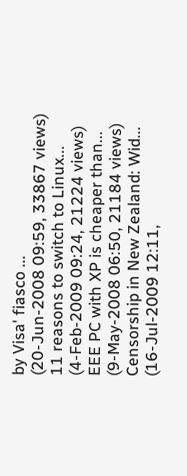by Visa' fiasco ...
(20-Jun-2008 09:59, 33867 views)
11 reasons to switch to Linux...
(4-Feb-2009 09:24, 21224 views)
EEE PC with XP is cheaper than...
(9-May-2008 06:50, 21184 views)
Censorship in New Zealand: Wid...
(16-Jul-2009 12:11,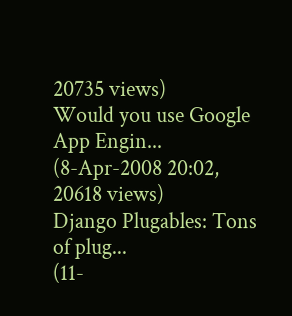20735 views)
Would you use Google App Engin...
(8-Apr-2008 20:02, 20618 views)
Django Plugables: Tons of plug...
(11-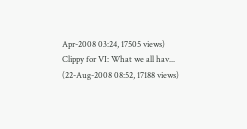Apr-2008 03:24, 17505 views)
Clippy for VI: What we all hav...
(22-Aug-2008 08:52, 17188 views)